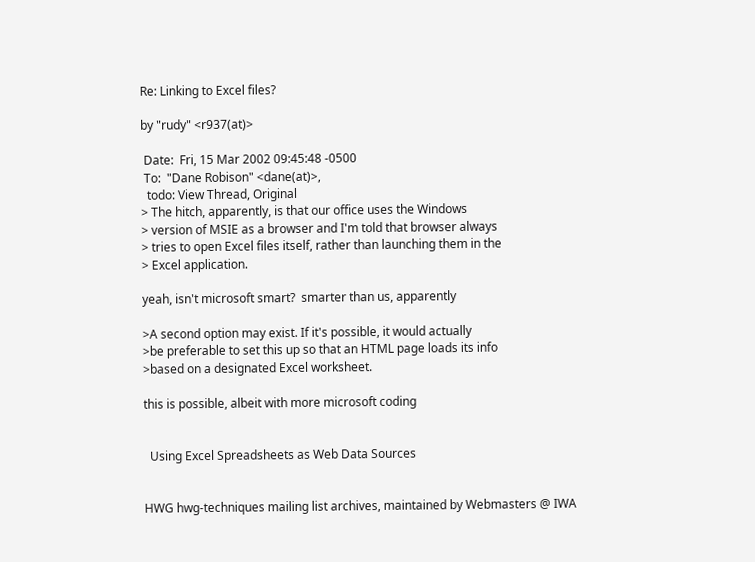Re: Linking to Excel files?

by "rudy" <r937(at)>

 Date:  Fri, 15 Mar 2002 09:45:48 -0500
 To:  "Dane Robison" <dane(at)>,
  todo: View Thread, Original
> The hitch, apparently, is that our office uses the Windows
> version of MSIE as a browser and I'm told that browser always
> tries to open Excel files itself, rather than launching them in the
> Excel application.

yeah, isn't microsoft smart?  smarter than us, apparently

>A second option may exist. If it's possible, it would actually
>be preferable to set this up so that an HTML page loads its info
>based on a designated Excel worksheet.

this is possible, albeit with more microsoft coding


  Using Excel Spreadsheets as Web Data Sources


HWG hwg-techniques mailing list archives, maintained by Webmasters @ IWA